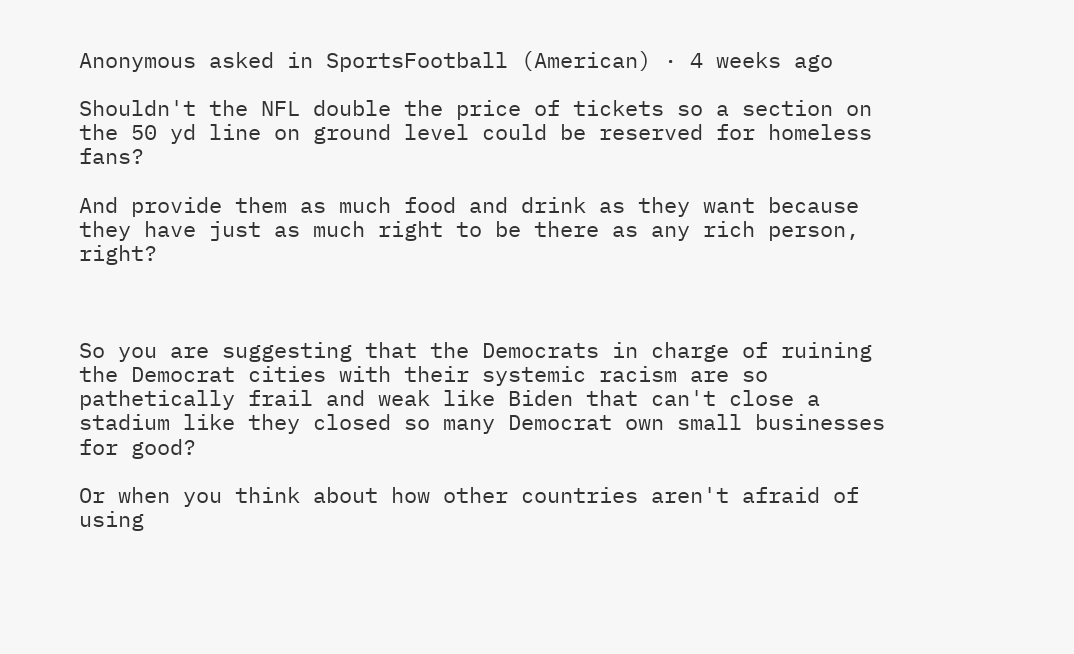Anonymous asked in SportsFootball (American) · 4 weeks ago

Shouldn't the NFL double the price of tickets so a section on the 50 yd line on ground level could be reserved for homeless fans?

And provide them as much food and drink as they want because they have just as much right to be there as any rich person, right?



So you are suggesting that the Democrats in charge of ruining the Democrat cities with their systemic racism are so pathetically frail and weak like Biden that can't close a stadium like they closed so many Democrat own small businesses for good?

Or when you think about how other countries aren't afraid of using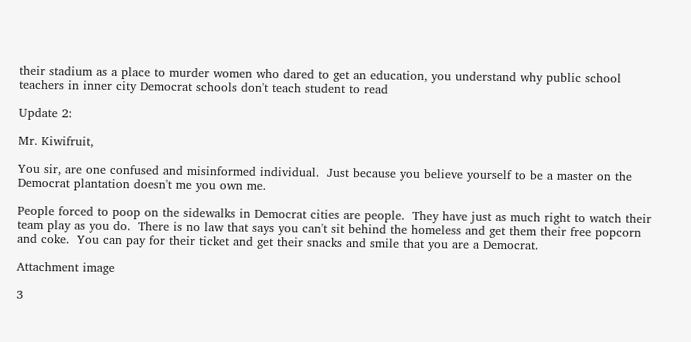their stadium as a place to murder women who dared to get an education, you understand why public school teachers in inner city Democrat schools don't teach student to read

Update 2:

Mr. Kiwifruit,

You sir, are one confused and misinformed individual.  Just because you believe yourself to be a master on the Democrat plantation doesn't me you own me.

People forced to poop on the sidewalks in Democrat cities are people.  They have just as much right to watch their team play as you do.  There is no law that says you can't sit behind the homeless and get them their free popcorn and coke.  You can pay for their ticket and get their snacks and smile that you are a Democrat.

Attachment image

3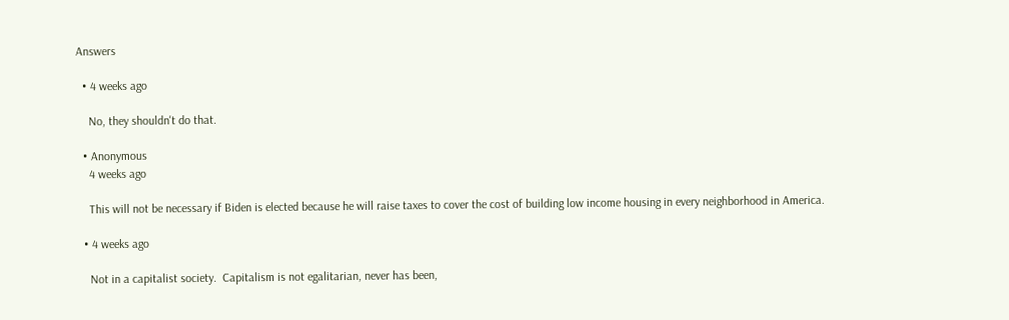Answers

  • 4 weeks ago

    No, they shouldn't do that.

  • Anonymous
    4 weeks ago

    This will not be necessary if Biden is elected because he will raise taxes to cover the cost of building low income housing in every neighborhood in America.

  • 4 weeks ago

    Not in a capitalist society.  Capitalism is not egalitarian, never has been,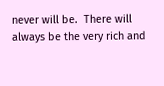never will be.  There will always be the very rich and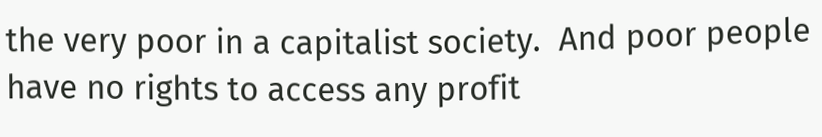the very poor in a capitalist society.  And poor people have no rights to access any profit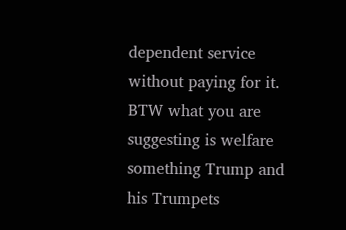dependent service without paying for it.  BTW what you are suggesting is welfare something Trump and his Trumpets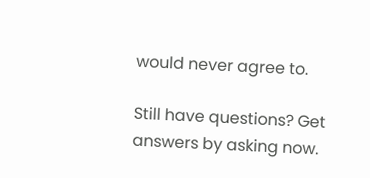would never agree to.

Still have questions? Get answers by asking now.